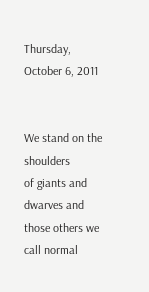Thursday, October 6, 2011


We stand on the shoulders
of giants and dwarves and
those others we call normal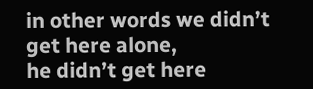in other words we didn’t get here alone,
he didn’t get here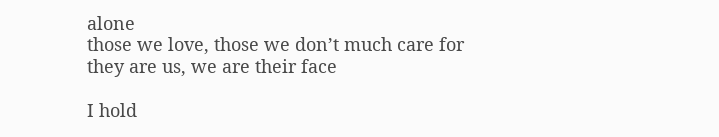alone
those we love, those we don’t much care for
they are us, we are their face

I hold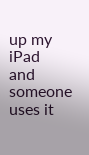up my iPad
and someone uses it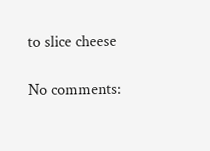to slice cheese

No comments: